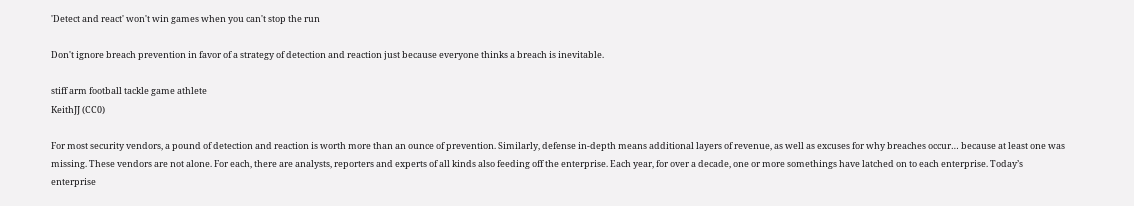'Detect and react' won't win games when you can't stop the run

Don't ignore breach prevention in favor of a strategy of detection and reaction just because everyone thinks a breach is inevitable.

stiff arm football tackle game athlete
KeithJJ (CC0)

For most security vendors, a pound of detection and reaction is worth more than an ounce of prevention. Similarly, defense in-depth means additional layers of revenue, as well as excuses for why breaches occur… because at least one was missing. These vendors are not alone. For each, there are analysts, reporters and experts of all kinds also feeding off the enterprise. Each year, for over a decade, one or more somethings have latched on to each enterprise. Today’s enterprise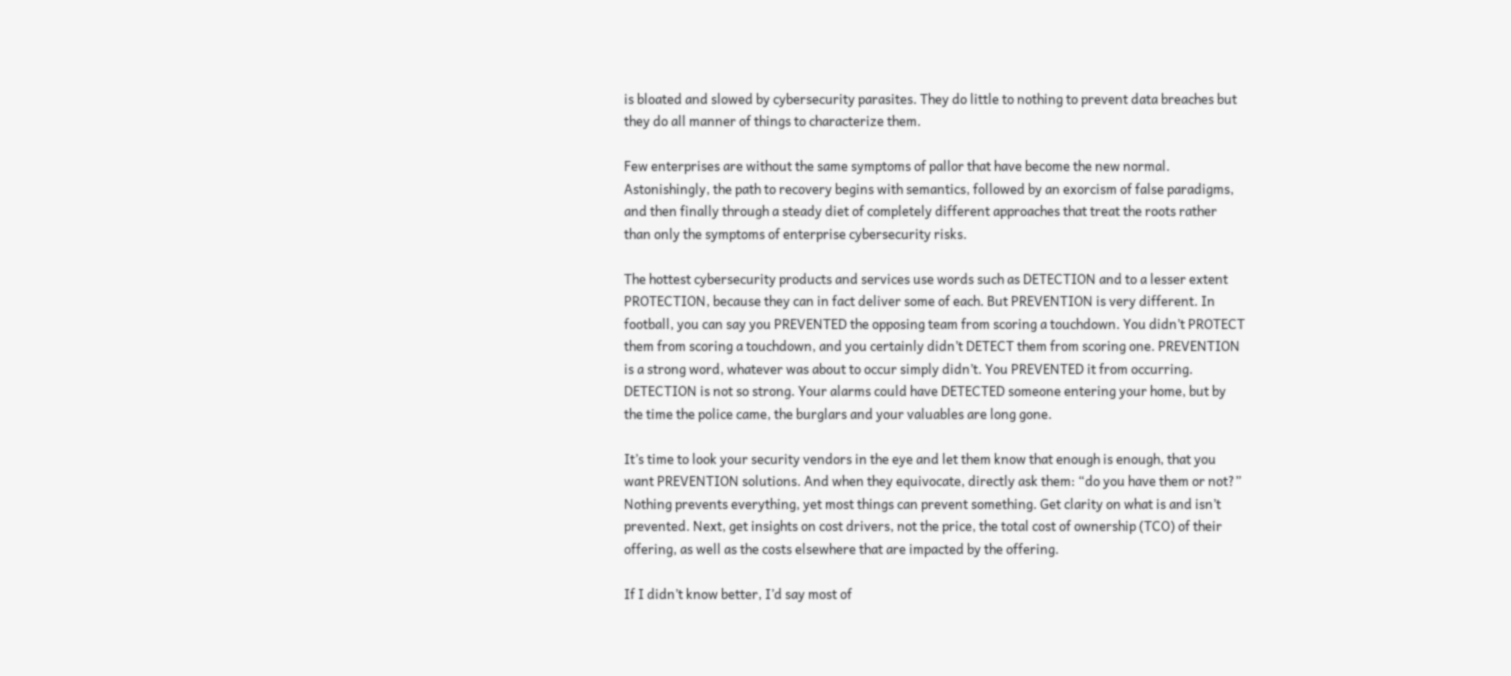is bloated and slowed by cybersecurity parasites. They do little to nothing to prevent data breaches but they do all manner of things to characterize them.

Few enterprises are without the same symptoms of pallor that have become the new normal. Astonishingly, the path to recovery begins with semantics, followed by an exorcism of false paradigms, and then finally through a steady diet of completely different approaches that treat the roots rather than only the symptoms of enterprise cybersecurity risks.

The hottest cybersecurity products and services use words such as DETECTION and to a lesser extent PROTECTION, because they can in fact deliver some of each. But PREVENTION is very different. In football, you can say you PREVENTED the opposing team from scoring a touchdown. You didn’t PROTECT them from scoring a touchdown, and you certainly didn’t DETECT them from scoring one. PREVENTION is a strong word, whatever was about to occur simply didn’t. You PREVENTED it from occurring. DETECTION is not so strong. Your alarms could have DETECTED someone entering your home, but by the time the police came, the burglars and your valuables are long gone.

It’s time to look your security vendors in the eye and let them know that enough is enough, that you want PREVENTION solutions. And when they equivocate, directly ask them: “do you have them or not?” Nothing prevents everything, yet most things can prevent something. Get clarity on what is and isn’t prevented. Next, get insights on cost drivers, not the price, the total cost of ownership (TCO) of their offering, as well as the costs elsewhere that are impacted by the offering.

If I didn’t know better, I’d say most of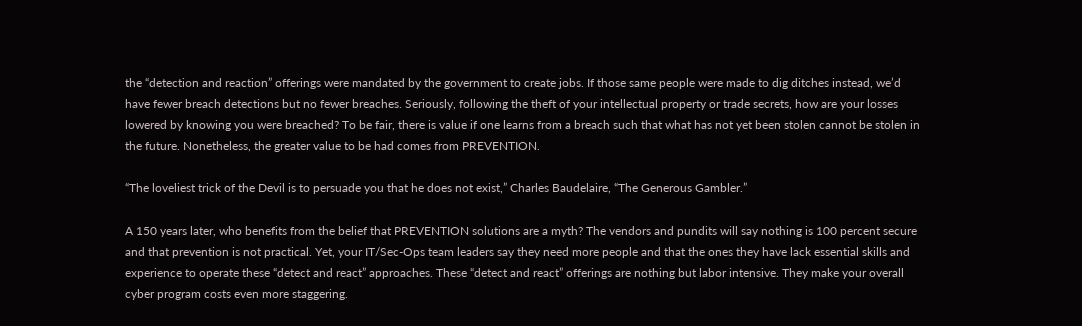the “detection and reaction” offerings were mandated by the government to create jobs. If those same people were made to dig ditches instead, we’d have fewer breach detections but no fewer breaches. Seriously, following the theft of your intellectual property or trade secrets, how are your losses lowered by knowing you were breached? To be fair, there is value if one learns from a breach such that what has not yet been stolen cannot be stolen in the future. Nonetheless, the greater value to be had comes from PREVENTION.

“The loveliest trick of the Devil is to persuade you that he does not exist,” Charles Baudelaire, “The Generous Gambler.”

A 150 years later, who benefits from the belief that PREVENTION solutions are a myth? The vendors and pundits will say nothing is 100 percent secure and that prevention is not practical. Yet, your IT/Sec-Ops team leaders say they need more people and that the ones they have lack essential skills and experience to operate these “detect and react” approaches. These “detect and react” offerings are nothing but labor intensive. They make your overall cyber program costs even more staggering.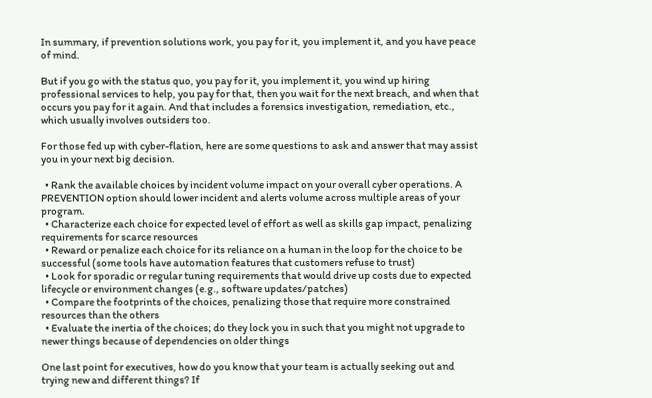In summary, if prevention solutions work, you pay for it, you implement it, and you have peace of mind.

But if you go with the status quo, you pay for it, you implement it, you wind up hiring professional services to help, you pay for that, then you wait for the next breach, and when that occurs you pay for it again. And that includes a forensics investigation, remediation, etc., which usually involves outsiders too.

For those fed up with cyber-flation, here are some questions to ask and answer that may assist you in your next big decision.

  • Rank the available choices by incident volume impact on your overall cyber operations. A PREVENTION option should lower incident and alerts volume across multiple areas of your program.
  • Characterize each choice for expected level of effort as well as skills gap impact, penalizing requirements for scarce resources
  • Reward or penalize each choice for its reliance on a human in the loop for the choice to be successful (some tools have automation features that customers refuse to trust)
  • Look for sporadic or regular tuning requirements that would drive up costs due to expected lifecycle or environment changes (e.g., software updates/patches)
  • Compare the footprints of the choices, penalizing those that require more constrained resources than the others
  • Evaluate the inertia of the choices; do they lock you in such that you might not upgrade to newer things because of dependencies on older things

One last point for executives, how do you know that your team is actually seeking out and trying new and different things? If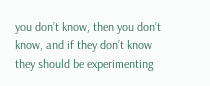you don’t know, then you don’t know, and if they don’t know they should be experimenting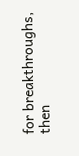for breakthroughs, then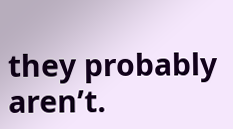they probably aren’t.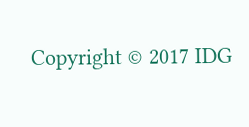Copyright © 2017 IDG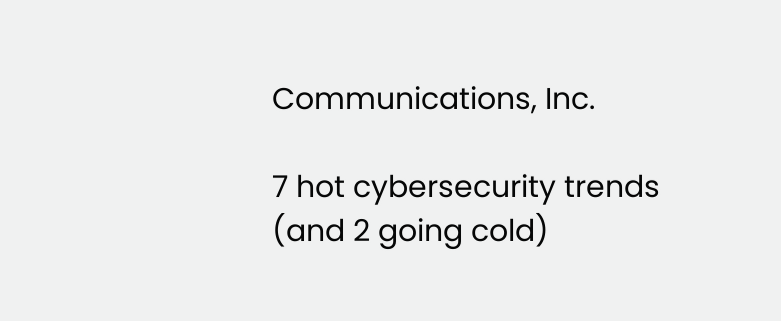Communications, Inc.

7 hot cybersecurity trends (and 2 going cold)